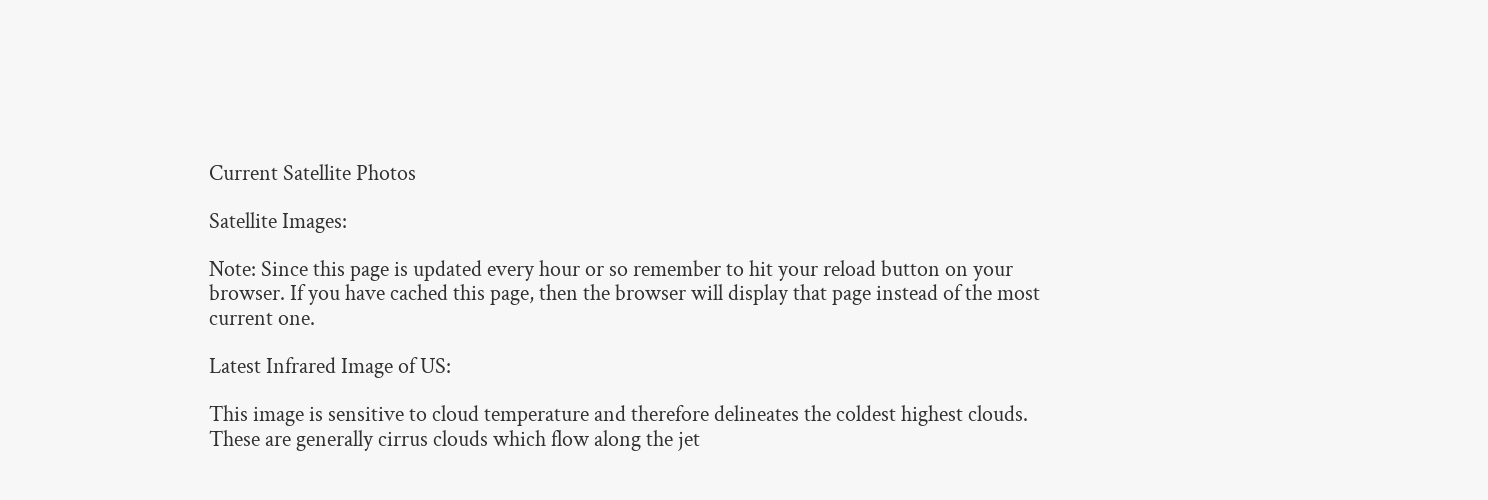Current Satellite Photos

Satellite Images:

Note: Since this page is updated every hour or so remember to hit your reload button on your browser. If you have cached this page, then the browser will display that page instead of the most current one.

Latest Infrared Image of US:

This image is sensitive to cloud temperature and therefore delineates the coldest highest clouds. These are generally cirrus clouds which flow along the jet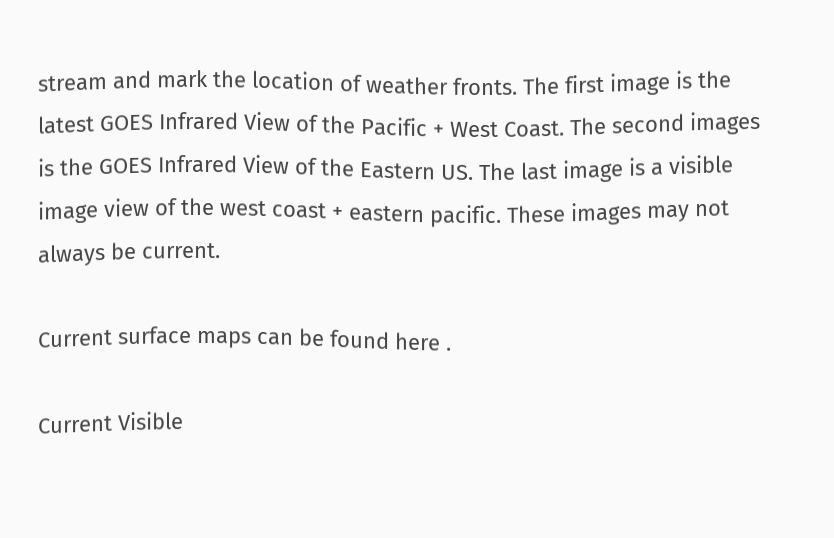stream and mark the location of weather fronts. The first image is the latest GOES Infrared View of the Pacific + West Coast. The second images is the GOES Infrared View of the Eastern US. The last image is a visible image view of the west coast + eastern pacific. These images may not always be current.

Current surface maps can be found here .

Current Visible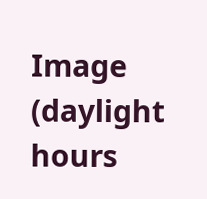Image (daylight hours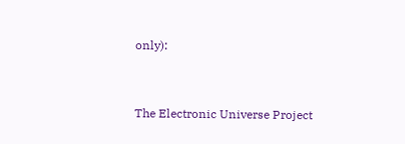only):


The Electronic Universe Project